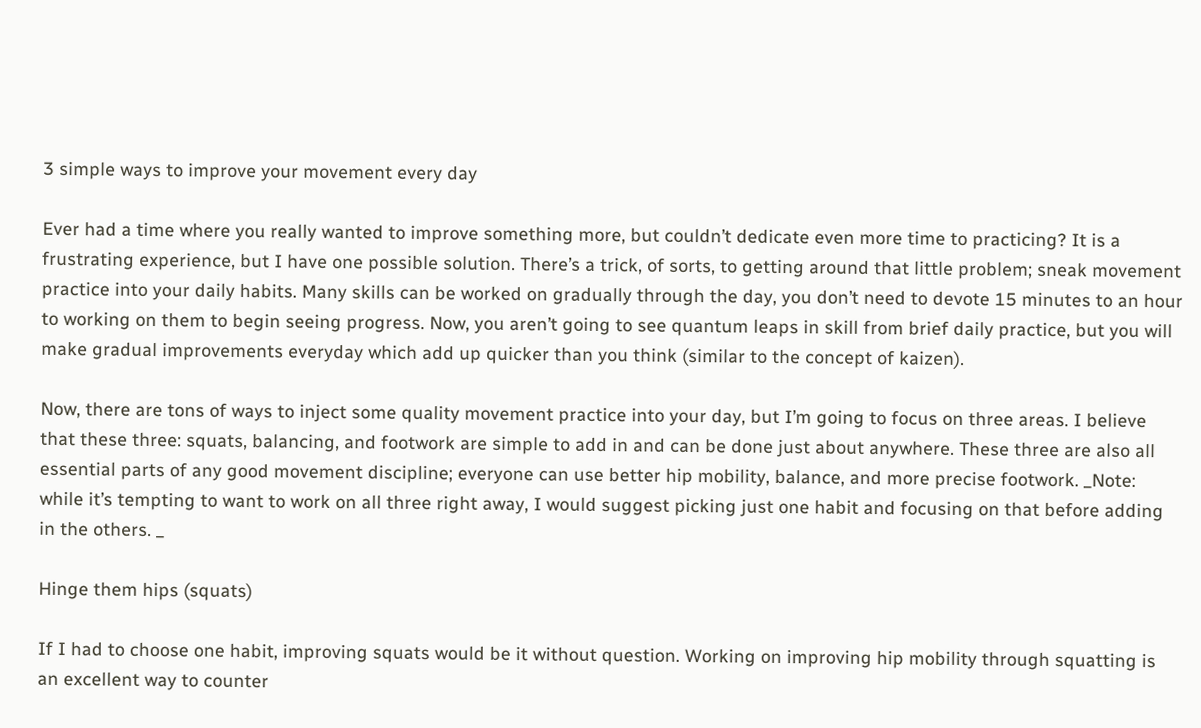3 simple ways to improve your movement every day

Ever had a time where you really wanted to improve something more, but couldn’t dedicate even more time to practicing? It is a frustrating experience, but I have one possible solution. There’s a trick, of sorts, to getting around that little problem; sneak movement practice into your daily habits. Many skills can be worked on gradually through the day, you don’t need to devote 15 minutes to an hour to working on them to begin seeing progress. Now, you aren’t going to see quantum leaps in skill from brief daily practice, but you will make gradual improvements everyday which add up quicker than you think (similar to the concept of kaizen).

Now, there are tons of ways to inject some quality movement practice into your day, but I’m going to focus on three areas. I believe that these three: squats, balancing, and footwork are simple to add in and can be done just about anywhere. These three are also all essential parts of any good movement discipline; everyone can use better hip mobility, balance, and more precise footwork. _Note: while it’s tempting to want to work on all three right away, I would suggest picking just one habit and focusing on that before adding in the others. _

Hinge them hips (squats)

If I had to choose one habit, improving squats would be it without question. Working on improving hip mobility through squatting is an excellent way to counter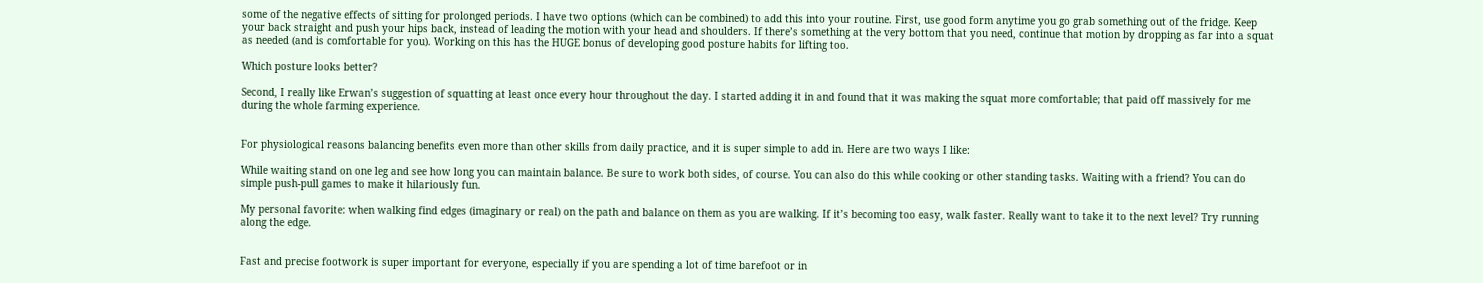some of the negative effects of sitting for prolonged periods. I have two options (which can be combined) to add this into your routine. First, use good form anytime you go grab something out of the fridge. Keep your back straight and push your hips back, instead of leading the motion with your head and shoulders. If there’s something at the very bottom that you need, continue that motion by dropping as far into a squat as needed (and is comfortable for you). Working on this has the HUGE bonus of developing good posture habits for lifting too.

Which posture looks better?

Second, I really like Erwan’s suggestion of squatting at least once every hour throughout the day. I started adding it in and found that it was making the squat more comfortable; that paid off massively for me during the whole farming experience.


For physiological reasons balancing benefits even more than other skills from daily practice, and it is super simple to add in. Here are two ways I like:

While waiting stand on one leg and see how long you can maintain balance. Be sure to work both sides, of course. You can also do this while cooking or other standing tasks. Waiting with a friend? You can do simple push-pull games to make it hilariously fun.

My personal favorite: when walking find edges (imaginary or real) on the path and balance on them as you are walking. If it’s becoming too easy, walk faster. Really want to take it to the next level? Try running along the edge.


Fast and precise footwork is super important for everyone, especially if you are spending a lot of time barefoot or in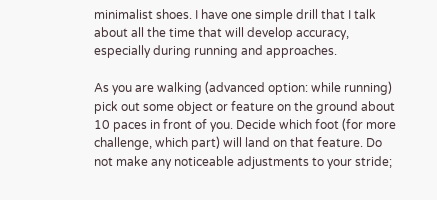minimalist shoes. I have one simple drill that I talk about all the time that will develop accuracy, especially during running and approaches.

As you are walking (advanced option: while running) pick out some object or feature on the ground about 10 paces in front of you. Decide which foot (for more challenge, which part) will land on that feature. Do not make any noticeable adjustments to your stride;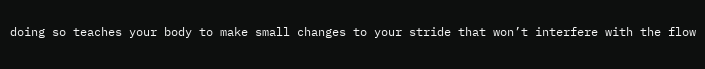doing so teaches your body to make small changes to your stride that won’t interfere with the flow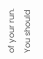of your run. You should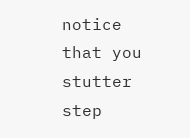notice that you stutter step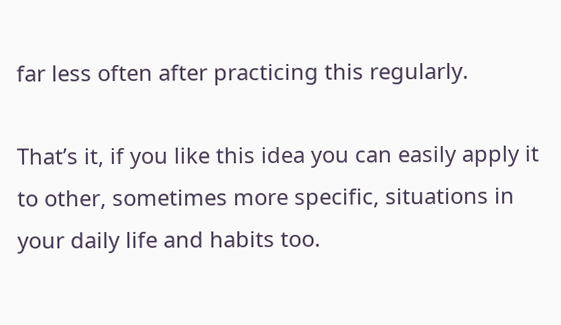far less often after practicing this regularly.

That’s it, if you like this idea you can easily apply it to other, sometimes more specific, situations in your daily life and habits too.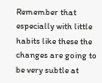Remember that especially with little habits like these the changes are going to be very subtle at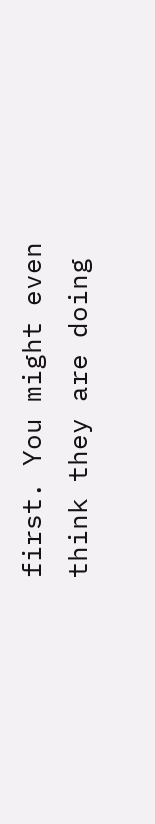first. You might even think they are doing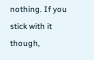nothing. If you stick with it though,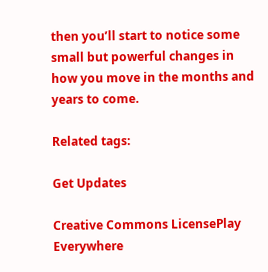then you’ll start to notice some small but powerful changes in how you move in the months and years to come.

Related tags:

Get Updates

Creative Commons LicensePlay Everywhere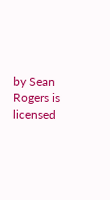by Sean Rogers is licensed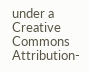under a Creative Commons Attribution-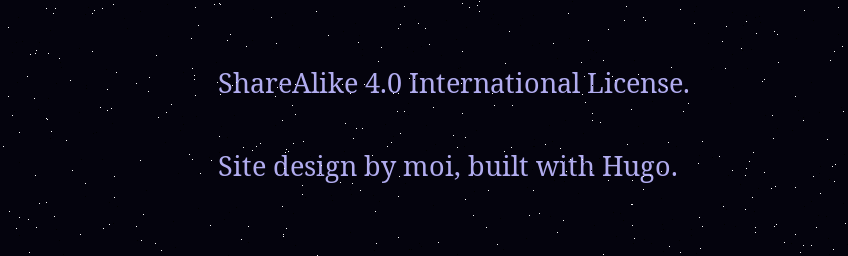ShareAlike 4.0 International License.

Site design by moi, built with Hugo.